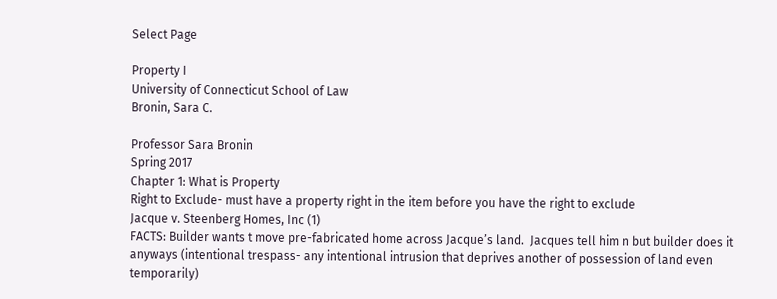Select Page

Property I
University of Connecticut School of Law
Bronin, Sara C.

Professor Sara Bronin
Spring 2017
Chapter 1: What is Property
Right to Exclude- must have a property right in the item before you have the right to exclude
Jacque v. Steenberg Homes, Inc (1)
FACTS: Builder wants t move pre-fabricated home across Jacque’s land.  Jacques tell him n but builder does it anyways (intentional trespass- any intentional intrusion that deprives another of possession of land even temporarily)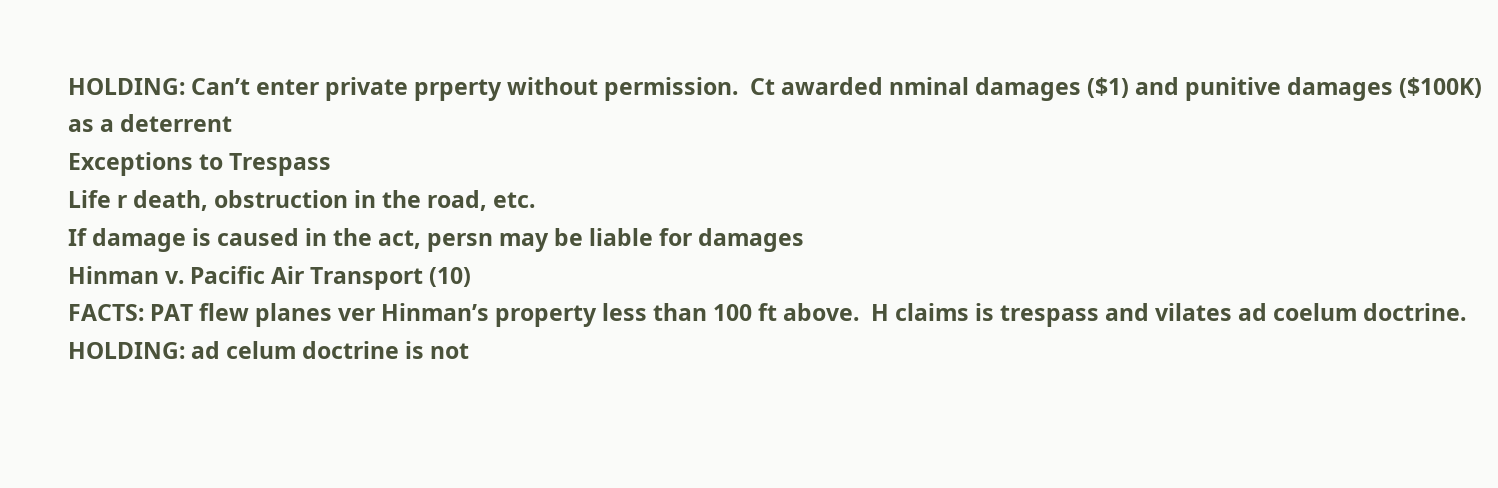HOLDING: Can’t enter private prperty without permission.  Ct awarded nminal damages ($1) and punitive damages ($100K) as a deterrent
Exceptions to Trespass
Life r death, obstruction in the road, etc.
If damage is caused in the act, persn may be liable for damages
Hinman v. Pacific Air Transport (10)
FACTS: PAT flew planes ver Hinman’s property less than 100 ft above.  H claims is trespass and vilates ad coelum doctrine.
HOLDING: ad celum doctrine is not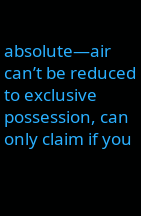absolute—air can’t be reduced to exclusive possession, can only claim if you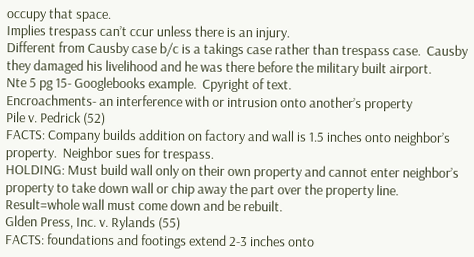occupy that space.
Implies trespass can’t ccur unless there is an injury.
Different from Causby case b/c is a takings case rather than trespass case.  Causby they damaged his livelihood and he was there before the military built airport.
Nte 5 pg 15- Googlebooks example.  Cpyright of text.
Encroachments- an interference with or intrusion onto another’s property
Pile v. Pedrick (52)
FACTS: Company builds addition on factory and wall is 1.5 inches onto neighbor’s property.  Neighbor sues for trespass.
HOLDING: Must build wall only on their own property and cannot enter neighbor’s property to take down wall or chip away the part over the property line.  Result=whole wall must come down and be rebuilt.
Glden Press, Inc. v. Rylands (55)
FACTS: foundations and footings extend 2-3 inches onto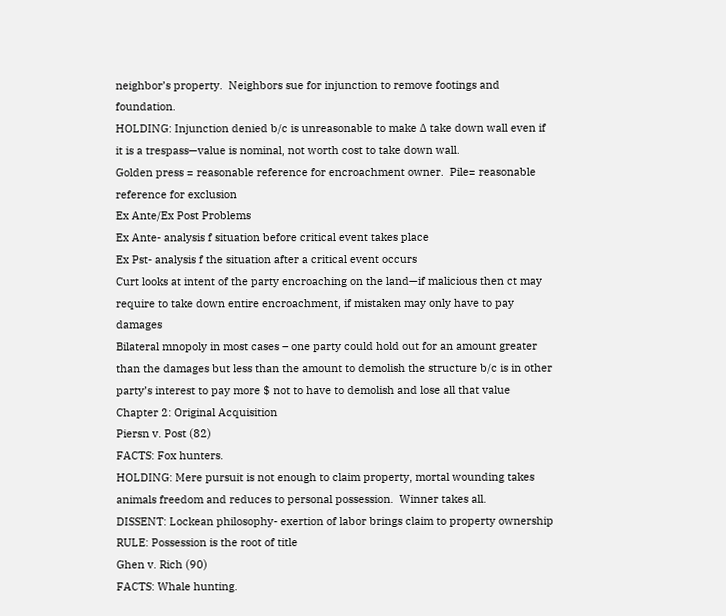neighbor’s property.  Neighbors sue for injunction to remove footings and foundation.
HOLDING: Injunction denied b/c is unreasonable to make ∆ take down wall even if it is a trespass—value is nominal, not worth cost to take down wall.
Golden press = reasonable reference for encroachment owner.  Pile= reasonable reference for exclusion
Ex Ante/Ex Post Problems
Ex Ante- analysis f situation before critical event takes place
Ex Pst- analysis f the situation after a critical event occurs
Curt looks at intent of the party encroaching on the land—if malicious then ct may require to take down entire encroachment, if mistaken may only have to pay damages
Bilateral mnopoly in most cases – one party could hold out for an amount greater than the damages but less than the amount to demolish the structure b/c is in other party’s interest to pay more $ not to have to demolish and lose all that value
Chapter 2: Original Acquisition
Piersn v. Post (82)
FACTS: Fox hunters.
HOLDING: Mere pursuit is not enough to claim property, mortal wounding takes animals freedom and reduces to personal possession.  Winner takes all.
DISSENT: Lockean philosophy- exertion of labor brings claim to property ownership
RULE: Possession is the root of title
Ghen v. Rich (90)
FACTS: Whale hunting.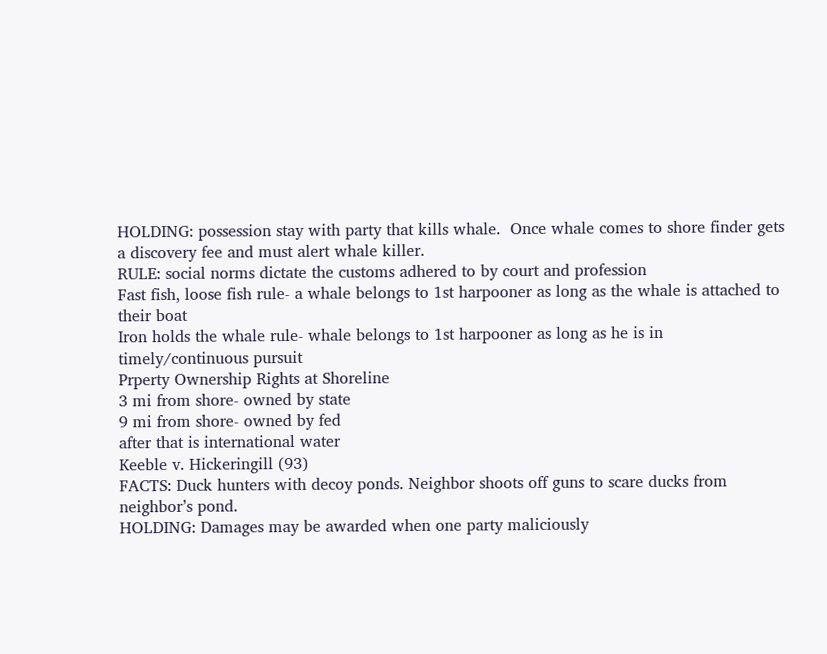HOLDING: possession stay with party that kills whale.  Once whale comes to shore finder gets a discovery fee and must alert whale killer.
RULE: social norms dictate the customs adhered to by court and profession
Fast fish, loose fish rule- a whale belongs to 1st harpooner as long as the whale is attached to their boat
Iron holds the whale rule- whale belongs to 1st harpooner as long as he is in timely/continuous pursuit
Prperty Ownership Rights at Shoreline
3 mi from shore- owned by state
9 mi from shore- owned by fed
after that is international water
Keeble v. Hickeringill (93)
FACTS: Duck hunters with decoy ponds. Neighbor shoots off guns to scare ducks from neighbor’s pond.
HOLDING: Damages may be awarded when one party maliciously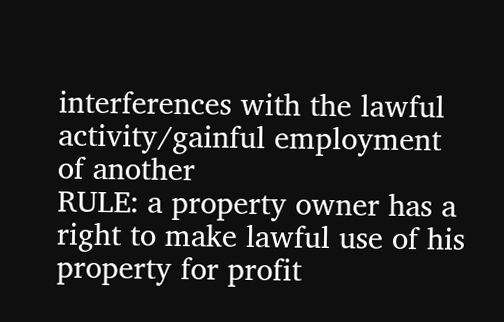interferences with the lawful activity/gainful employment of another
RULE: a property owner has a right to make lawful use of his property for profit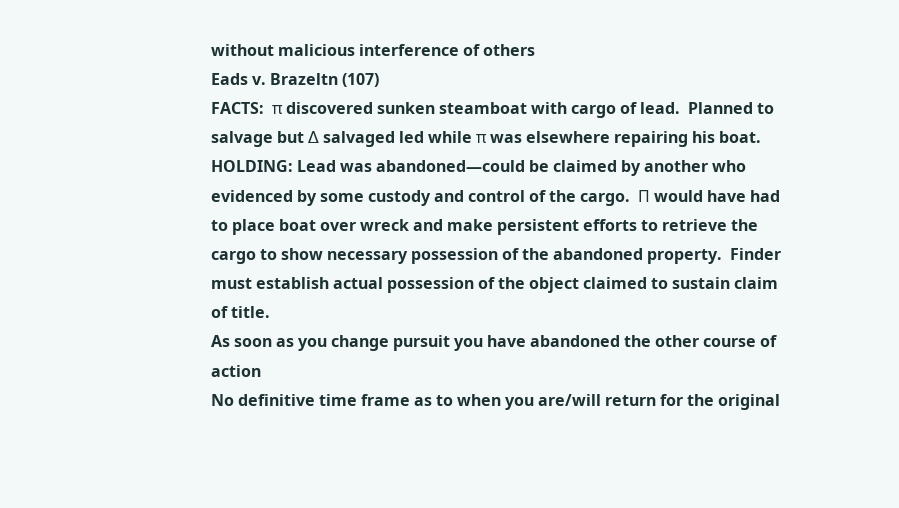without malicious interference of others
Eads v. Brazeltn (107)
FACTS:  π discovered sunken steamboat with cargo of lead.  Planned to salvage but ∆ salvaged led while π was elsewhere repairing his boat.
HOLDING: Lead was abandoned—could be claimed by another who evidenced by some custody and control of the cargo.  Π would have had to place boat over wreck and make persistent efforts to retrieve the cargo to show necessary possession of the abandoned property.  Finder must establish actual possession of the object claimed to sustain claim of title.
As soon as you change pursuit you have abandoned the other course of action
No definitive time frame as to when you are/will return for the original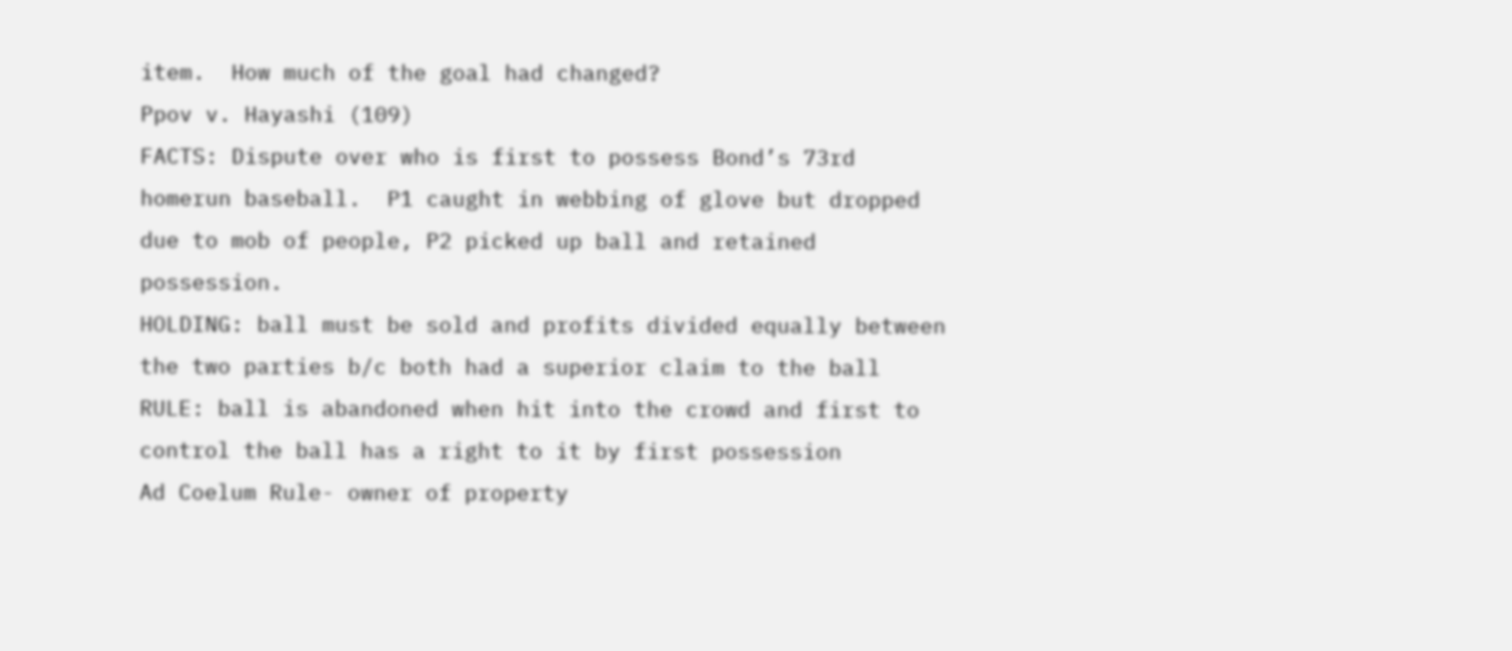item.  How much of the goal had changed?
Ppov v. Hayashi (109)
FACTS: Dispute over who is first to possess Bond’s 73rd homerun baseball.  P1 caught in webbing of glove but dropped due to mob of people, P2 picked up ball and retained possession.
HOLDING: ball must be sold and profits divided equally between the two parties b/c both had a superior claim to the ball
RULE: ball is abandoned when hit into the crowd and first to control the ball has a right to it by first possession
Ad Coelum Rule- owner of property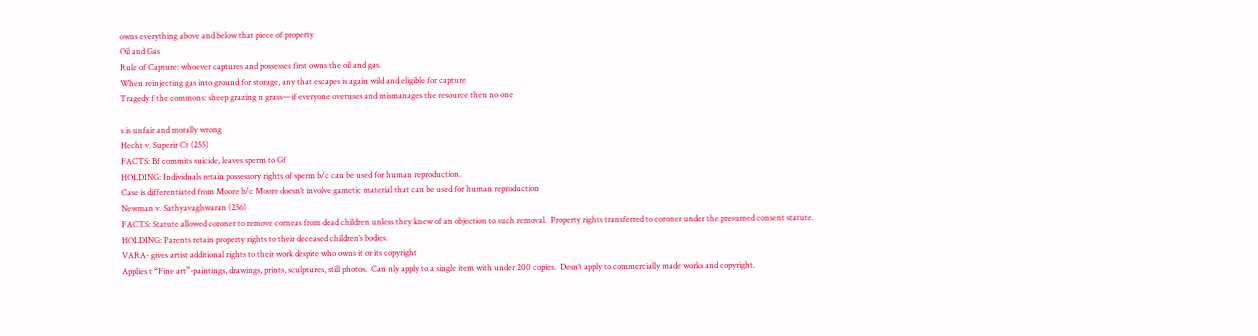owns everything above and below that piece of property
Oil and Gas
Rule of Capture: whoever captures and possesses first owns the oil and gas.
When reinjecting gas into ground for storage, any that escapes is again wild and eligible for capture
Tragedy f the commons: sheep grazing n grass—if everyone overuses and mismanages the resource then no one

s is unfair and morally wrong
Hecht v. Superir Ct (255)
FACTS: Bf commits suicide, leaves sperm to Gf
HOLDING: Individuals retain possessory rights of sperm b/c can be used for human reproduction.
Case is differentiated from Moore b/c Moore doesn’t involve gametic material that can be used for human reproduction
Newman v. Sathyavaglswaran (256)
FACTS: Statute allowed coroner to remove corneas from dead children unless they knew of an objection to such removal.  Property rights transferred to coroner under the presumed consent statute.
HOLDING: Parents retain property rights to their deceased children’s bodies.
VARA- gives artist additional rights to their work despite who owns it or its copyright
Applies t “Fine art”-paintings, drawings, prints, sculptures, still photos.  Can nly apply to a single item with under 200 copies.  Desn’t apply to commercially made works and copyright.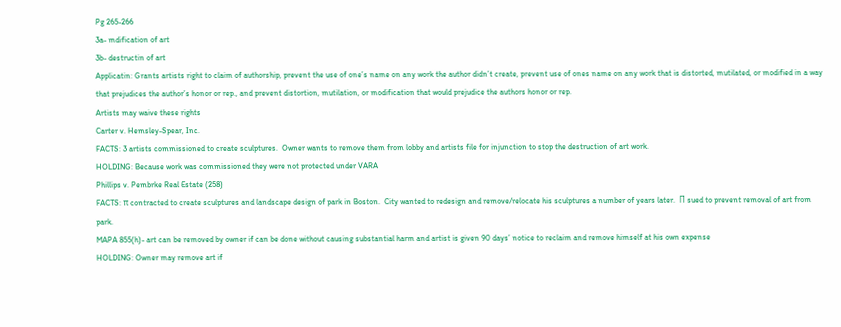Pg 265-266
3a- mdification of art
3b- destructin of art
Applicatin: Grants artists right to claim of authorship, prevent the use of one’s name on any work the author didn’t create, prevent use of ones name on any work that is distorted, mutilated, or modified in a way that prejudices the author’s honor or rep., and prevent distortion, mutilation, or modification that would prejudice the authors honor or rep.
Artists may waive these rights
Carter v. Hemsley-Spear, Inc.
FACTS: 3 artists commissioned to create sculptures.  Owner wants to remove them from lobby and artists file for injunction to stop the destruction of art work.
HOLDING: Because work was commissioned they were not protected under VARA
Phillips v. Pembrke Real Estate (258)
FACTS: π contracted to create sculptures and landscape design of park in Boston.  City wanted to redesign and remove/relocate his sculptures a number of years later.  Π sued to prevent removal of art from park.
MAPA 855(h)- art can be removed by owner if can be done without causing substantial harm and artist is given 90 days’ notice to reclaim and remove himself at his own expense
HOLDING: Owner may remove art if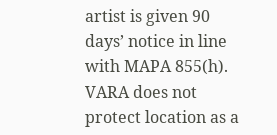artist is given 90 days’ notice in line with MAPA 855(h).  VARA does not protect location as a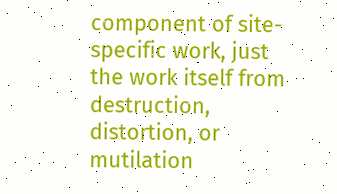component of site-specific work, just the work itself from destruction, distortion, or mutilation